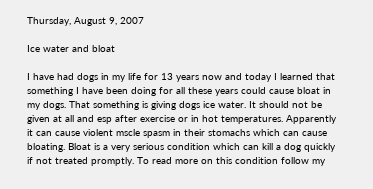Thursday, August 9, 2007

Ice water and bloat

I have had dogs in my life for 13 years now and today I learned that something I have been doing for all these years could cause bloat in my dogs. That something is giving dogs ice water. It should not be given at all and esp after exercise or in hot temperatures. Apparently it can cause violent mscle spasm in their stomachs which can cause bloating. Bloat is a very serious condition which can kill a dog quickly if not treated promptly. To read more on this condition follow my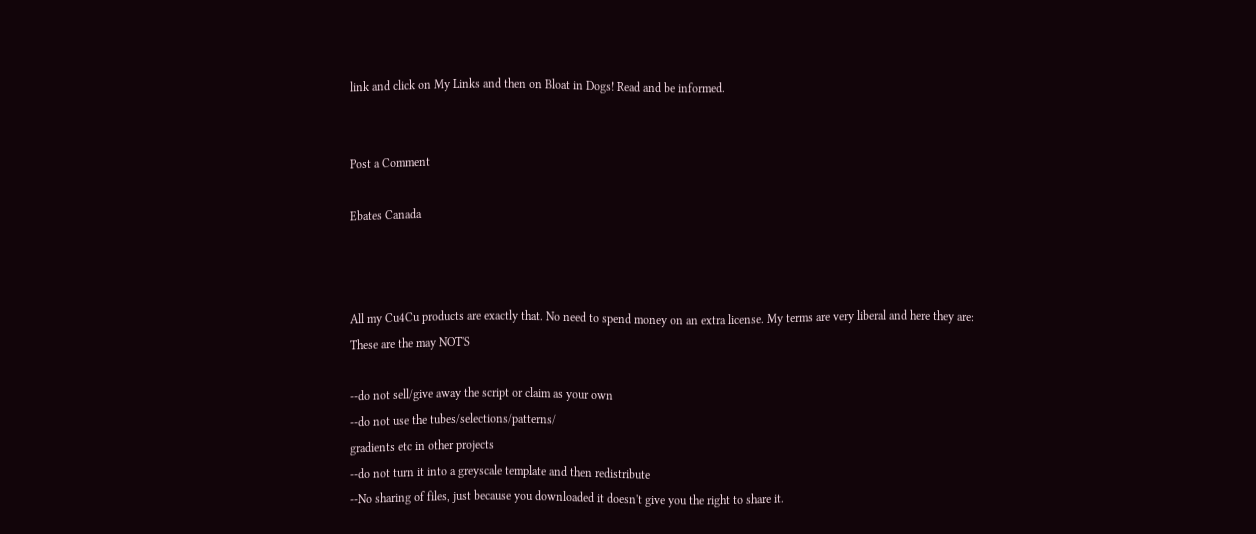link and click on My Links and then on Bloat in Dogs! Read and be informed.


Post a Comment

Ebates Canada



All my Cu4Cu products are exactly that. No need to spend money on an extra license. My terms are very liberal and here they are:
These are the may NOT'S

--do not sell/give away the script or claim as your own
--do not use the tubes/selections/patterns/
gradients etc in other projects
--do not turn it into a greyscale template and then redistribute
--No sharing of files, just because you downloaded it doesn't give you the right to share it.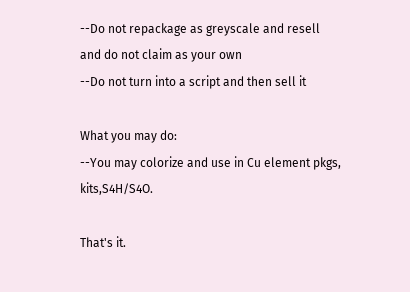--Do not repackage as greyscale and resell and do not claim as your own
--Do not turn into a script and then sell it

What you may do:
--You may colorize and use in Cu element pkgs, kits,S4H/S4O.

That's it.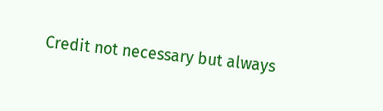Credit not necessary but always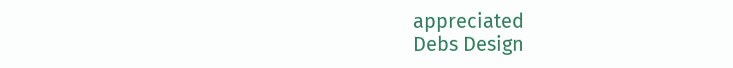appreciated
Debs Design